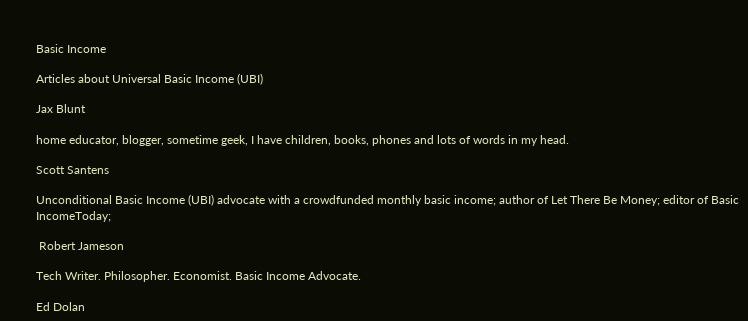Basic Income

Articles about Universal Basic Income (UBI)

Jax Blunt

home educator, blogger, sometime geek, I have children, books, phones and lots of words in my head.

Scott Santens

Unconditional Basic Income (UBI) advocate with a crowdfunded monthly basic income; author of Let There Be Money; editor of Basic IncomeToday;

 Robert Jameson

Tech Writer. Philosopher. Economist. Basic Income Advocate.

Ed Dolan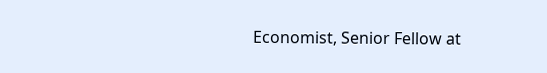Economist, Senior Fellow at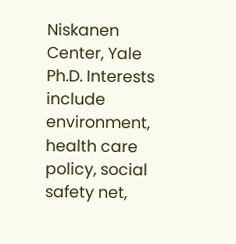Niskanen Center, Yale Ph.D. Interests include environment, health care policy, social safety net,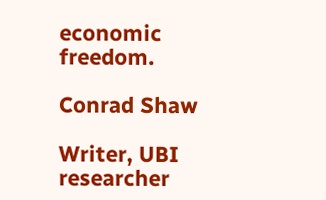economic freedom.

Conrad Shaw

Writer, UBI researcher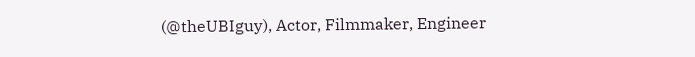(@theUBIguy), Actor, Filmmaker, Engineer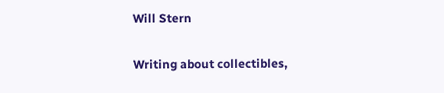Will Stern

Writing about collectibles,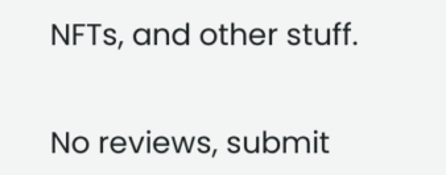NFTs, and other stuff.


No reviews, submit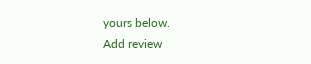yours below.
Add review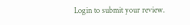Login to submit your review.